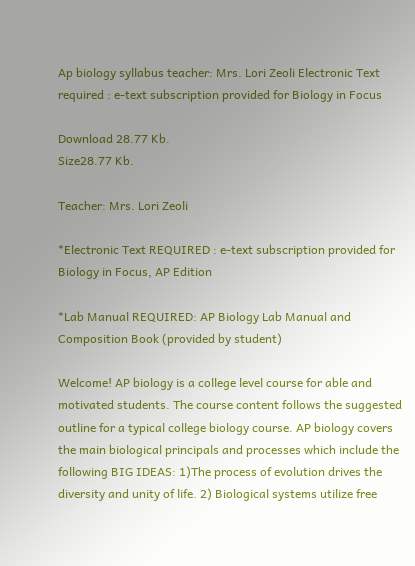Ap biology syllabus teacher: Mrs. Lori Zeoli Electronic Text required : e-text subscription provided for Biology in Focus

Download 28.77 Kb.
Size28.77 Kb.

Teacher: Mrs. Lori Zeoli

*Electronic Text REQUIRED : e-text subscription provided for Biology in Focus, AP Edition

*Lab Manual REQUIRED: AP Biology Lab Manual and Composition Book (provided by student)

Welcome! AP biology is a college level course for able and motivated students. The course content follows the suggested outline for a typical college biology course. AP biology covers the main biological principals and processes which include the following BIG IDEAS: 1)The process of evolution drives the diversity and unity of life. 2) Biological systems utilize free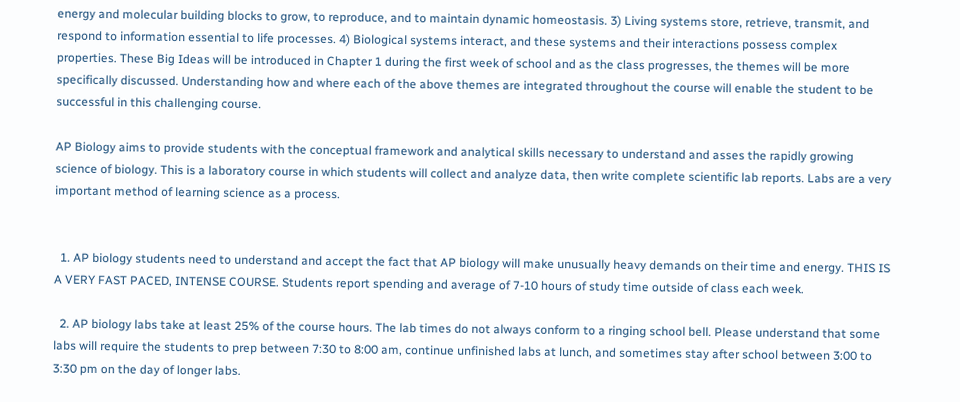energy and molecular building blocks to grow, to reproduce, and to maintain dynamic homeostasis. 3) Living systems store, retrieve, transmit, and respond to information essential to life processes. 4) Biological systems interact, and these systems and their interactions possess complex properties. These Big Ideas will be introduced in Chapter 1 during the first week of school and as the class progresses, the themes will be more specifically discussed. Understanding how and where each of the above themes are integrated throughout the course will enable the student to be successful in this challenging course.

AP Biology aims to provide students with the conceptual framework and analytical skills necessary to understand and asses the rapidly growing science of biology. This is a laboratory course in which students will collect and analyze data, then write complete scientific lab reports. Labs are a very important method of learning science as a process.


  1. AP biology students need to understand and accept the fact that AP biology will make unusually heavy demands on their time and energy. THIS IS A VERY FAST PACED, INTENSE COURSE. Students report spending and average of 7-10 hours of study time outside of class each week.

  2. AP biology labs take at least 25% of the course hours. The lab times do not always conform to a ringing school bell. Please understand that some labs will require the students to prep between 7:30 to 8:00 am, continue unfinished labs at lunch, and sometimes stay after school between 3:00 to 3:30 pm on the day of longer labs.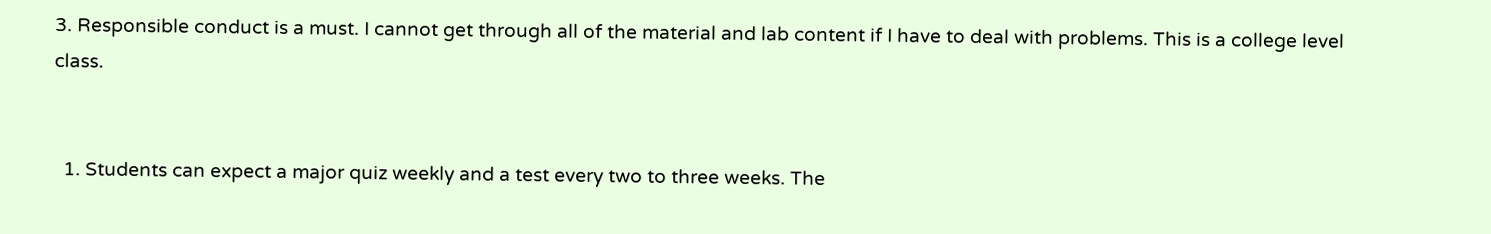3. Responsible conduct is a must. I cannot get through all of the material and lab content if I have to deal with problems. This is a college level class.


  1. Students can expect a major quiz weekly and a test every two to three weeks. The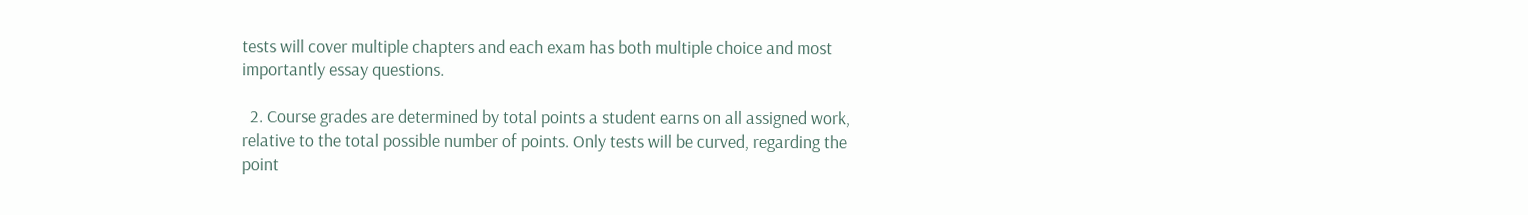tests will cover multiple chapters and each exam has both multiple choice and most importantly essay questions.

  2. Course grades are determined by total points a student earns on all assigned work, relative to the total possible number of points. Only tests will be curved, regarding the point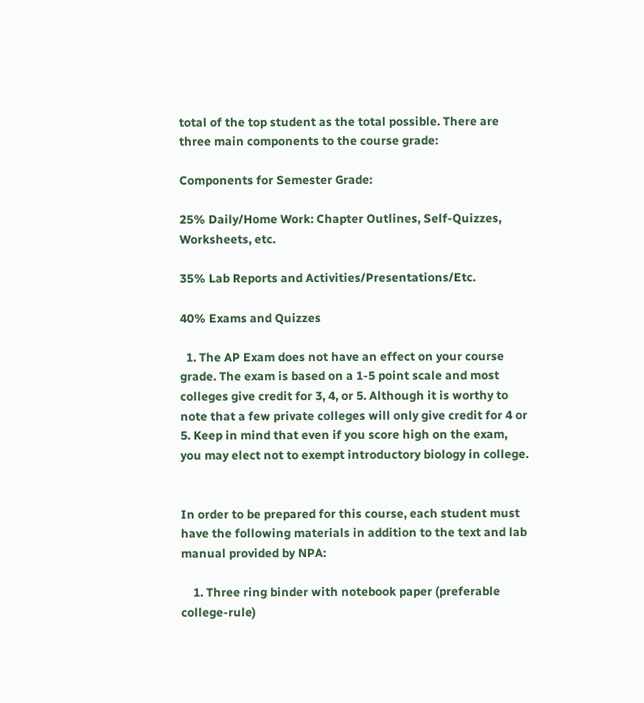total of the top student as the total possible. There are three main components to the course grade:

Components for Semester Grade:

25% Daily/Home Work: Chapter Outlines, Self-Quizzes, Worksheets, etc.

35% Lab Reports and Activities/Presentations/Etc.

40% Exams and Quizzes

  1. The AP Exam does not have an effect on your course grade. The exam is based on a 1-5 point scale and most colleges give credit for 3, 4, or 5. Although it is worthy to note that a few private colleges will only give credit for 4 or 5. Keep in mind that even if you score high on the exam, you may elect not to exempt introductory biology in college.


In order to be prepared for this course, each student must have the following materials in addition to the text and lab manual provided by NPA:

    1. Three ring binder with notebook paper (preferable college-rule)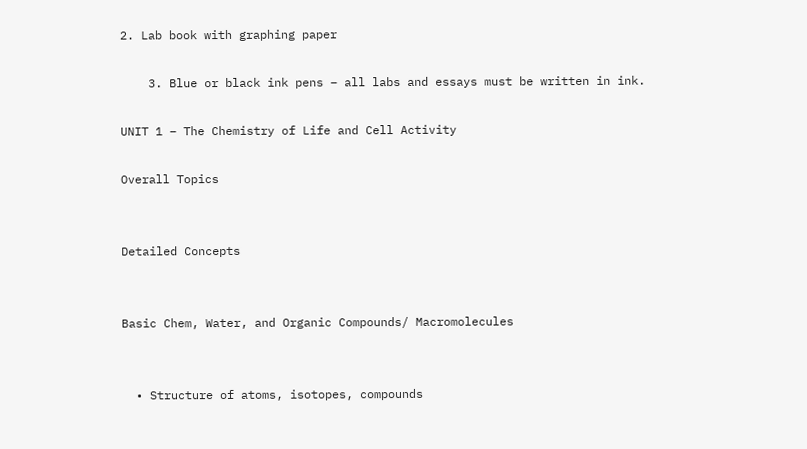2. Lab book with graphing paper

    3. Blue or black ink pens – all labs and essays must be written in ink.

UNIT 1 – The Chemistry of Life and Cell Activity

Overall Topics


Detailed Concepts


Basic Chem, Water, and Organic Compounds/ Macromolecules


  • Structure of atoms, isotopes, compounds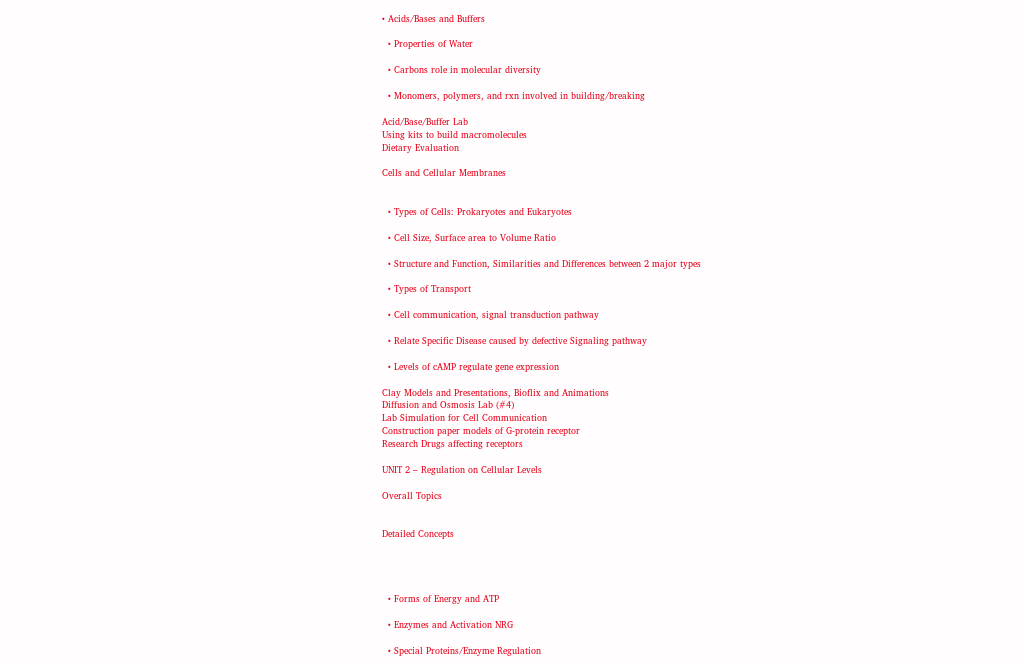• Acids/Bases and Buffers

  • Properties of Water

  • Carbons role in molecular diversity

  • Monomers, polymers, and rxn involved in building/breaking

Acid/Base/Buffer Lab
Using kits to build macromolecules
Dietary Evaluation

Cells and Cellular Membranes


  • Types of Cells: Prokaryotes and Eukaryotes

  • Cell Size, Surface area to Volume Ratio

  • Structure and Function, Similarities and Differences between 2 major types

  • Types of Transport

  • Cell communication, signal transduction pathway

  • Relate Specific Disease caused by defective Signaling pathway

  • Levels of cAMP regulate gene expression

Clay Models and Presentations, Bioflix and Animations
Diffusion and Osmosis Lab (#4)
Lab Simulation for Cell Communication
Construction paper models of G-protein receptor
Research Drugs affecting receptors

UNIT 2 – Regulation on Cellular Levels

Overall Topics


Detailed Concepts




  • Forms of Energy and ATP

  • Enzymes and Activation NRG

  • Special Proteins/Enzyme Regulation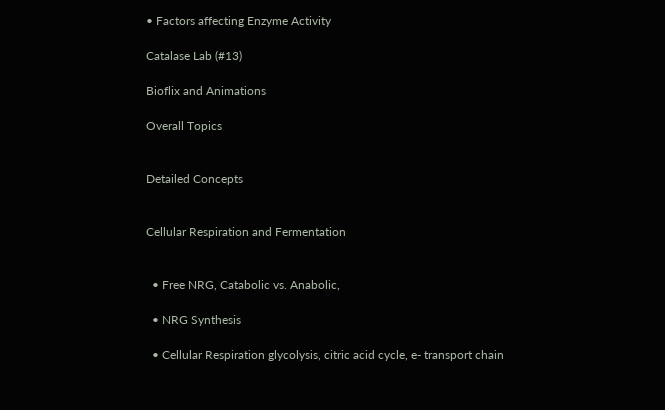• Factors affecting Enzyme Activity

Catalase Lab (#13)

Bioflix and Animations

Overall Topics


Detailed Concepts


Cellular Respiration and Fermentation


  • Free NRG, Catabolic vs. Anabolic,

  • NRG Synthesis

  • Cellular Respiration glycolysis, citric acid cycle, e- transport chain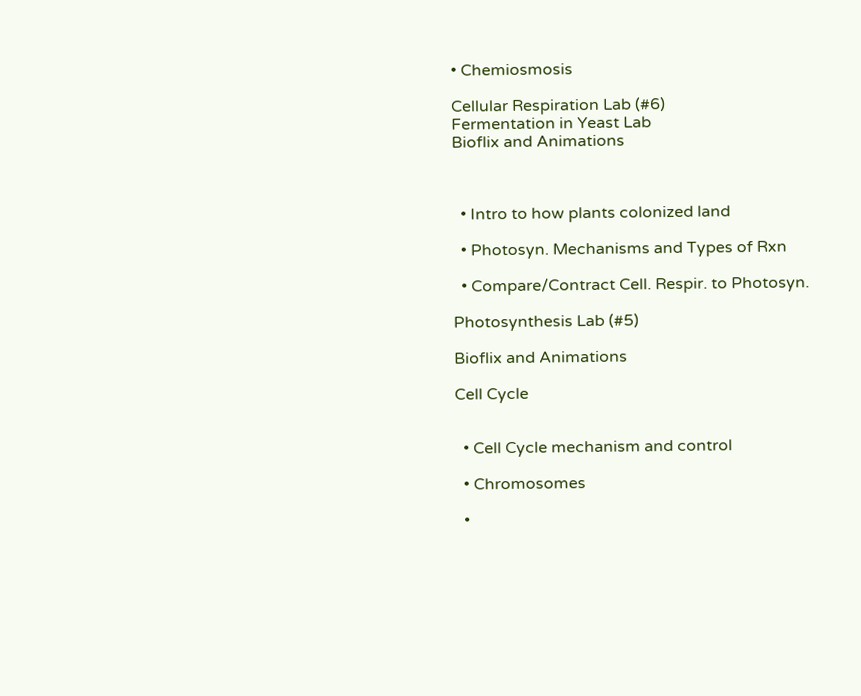• Chemiosmosis

Cellular Respiration Lab (#6)
Fermentation in Yeast Lab
Bioflix and Animations



  • Intro to how plants colonized land

  • Photosyn. Mechanisms and Types of Rxn

  • Compare/Contract Cell. Respir. to Photosyn.

Photosynthesis Lab (#5)

Bioflix and Animations

Cell Cycle


  • Cell Cycle mechanism and control

  • Chromosomes

  •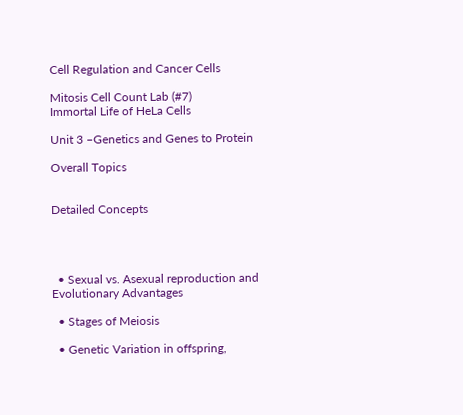Cell Regulation and Cancer Cells

Mitosis Cell Count Lab (#7)
Immortal Life of HeLa Cells

Unit 3 –Genetics and Genes to Protein

Overall Topics


Detailed Concepts




  • Sexual vs. Asexual reproduction and Evolutionary Advantages

  • Stages of Meiosis

  • Genetic Variation in offspring,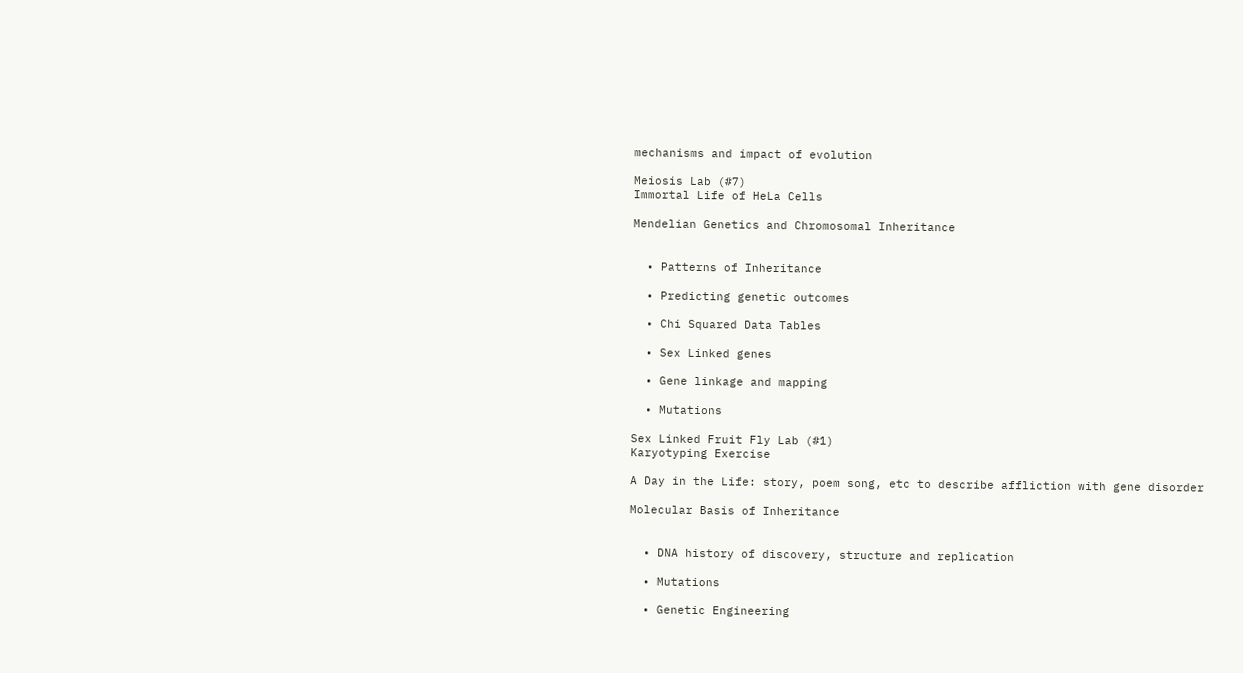mechanisms and impact of evolution

Meiosis Lab (#7)
Immortal Life of HeLa Cells

Mendelian Genetics and Chromosomal Inheritance


  • Patterns of Inheritance

  • Predicting genetic outcomes

  • Chi Squared Data Tables

  • Sex Linked genes

  • Gene linkage and mapping

  • Mutations

Sex Linked Fruit Fly Lab (#1)
Karyotyping Exercise

A Day in the Life: story, poem song, etc to describe affliction with gene disorder

Molecular Basis of Inheritance


  • DNA history of discovery, structure and replication

  • Mutations

  • Genetic Engineering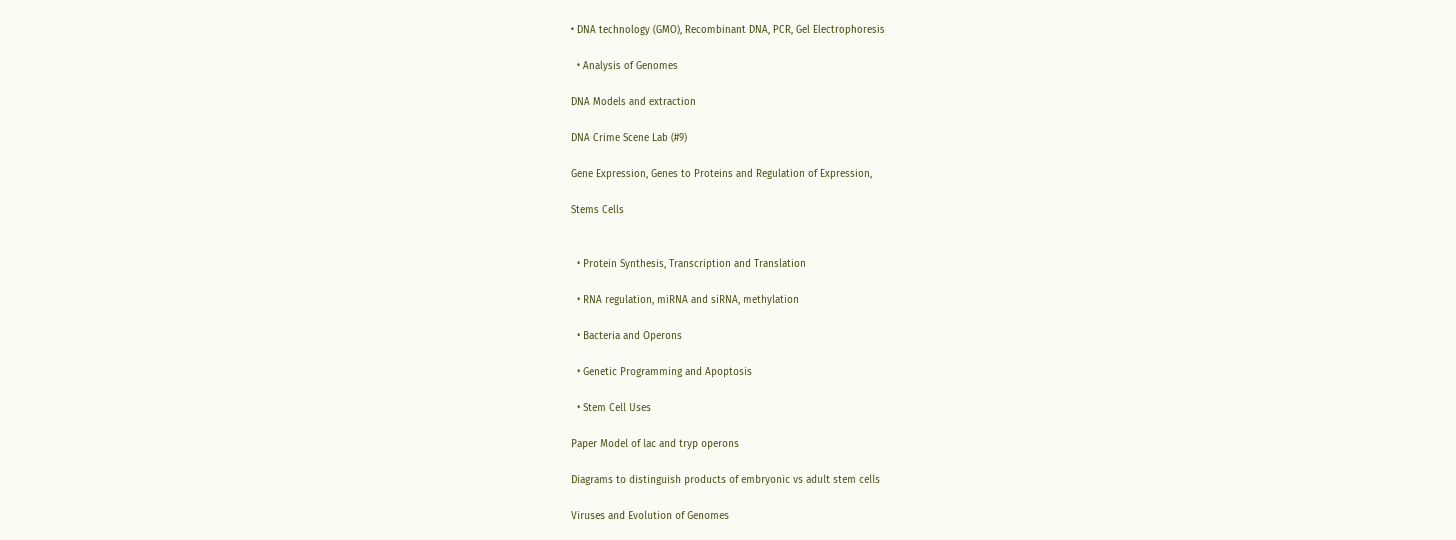• DNA technology (GMO), Recombinant DNA, PCR, Gel Electrophoresis

  • Analysis of Genomes

DNA Models and extraction

DNA Crime Scene Lab (#9)

Gene Expression, Genes to Proteins and Regulation of Expression,

Stems Cells


  • Protein Synthesis, Transcription and Translation

  • RNA regulation, miRNA and siRNA, methylation

  • Bacteria and Operons

  • Genetic Programming and Apoptosis

  • Stem Cell Uses

Paper Model of lac and tryp operons

Diagrams to distinguish products of embryonic vs adult stem cells

Viruses and Evolution of Genomes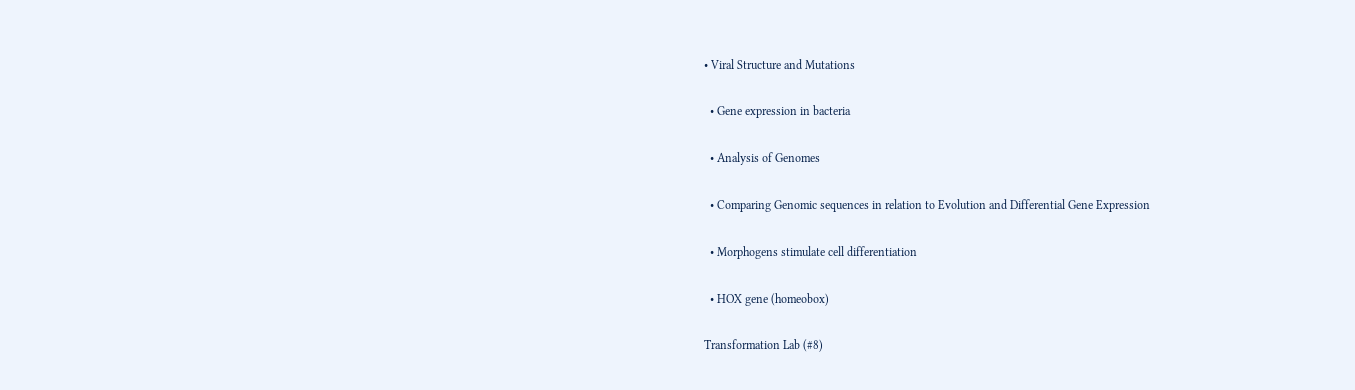• Viral Structure and Mutations

  • Gene expression in bacteria

  • Analysis of Genomes

  • Comparing Genomic sequences in relation to Evolution and Differential Gene Expression

  • Morphogens stimulate cell differentiation

  • HOX gene (homeobox)

Transformation Lab (#8)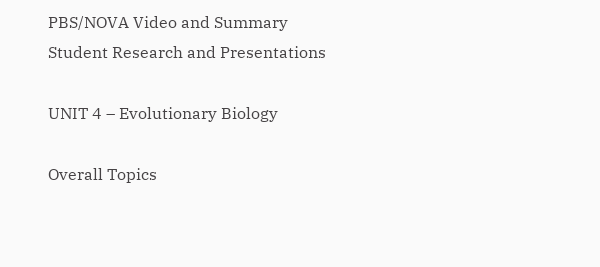PBS/NOVA Video and Summary
Student Research and Presentations

UNIT 4 – Evolutionary Biology

Overall Topics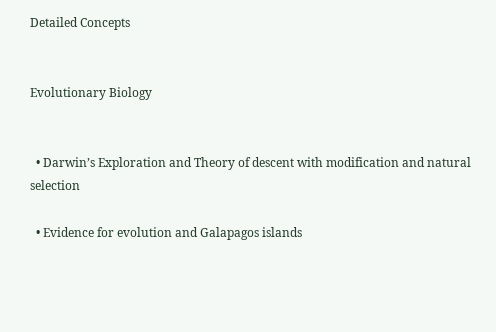Detailed Concepts


Evolutionary Biology


  • Darwin’s Exploration and Theory of descent with modification and natural selection

  • Evidence for evolution and Galapagos islands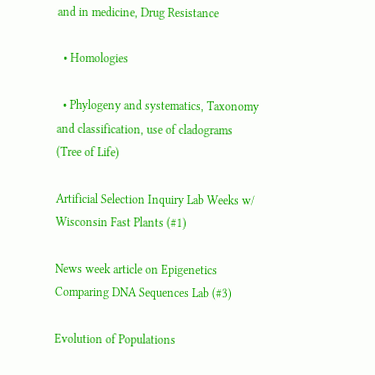and in medicine, Drug Resistance

  • Homologies

  • Phylogeny and systematics, Taxonomy and classification, use of cladograms (Tree of Life)

Artificial Selection Inquiry Lab Weeks w/ Wisconsin Fast Plants (#1)

News week article on Epigenetics
Comparing DNA Sequences Lab (#3)

Evolution of Populations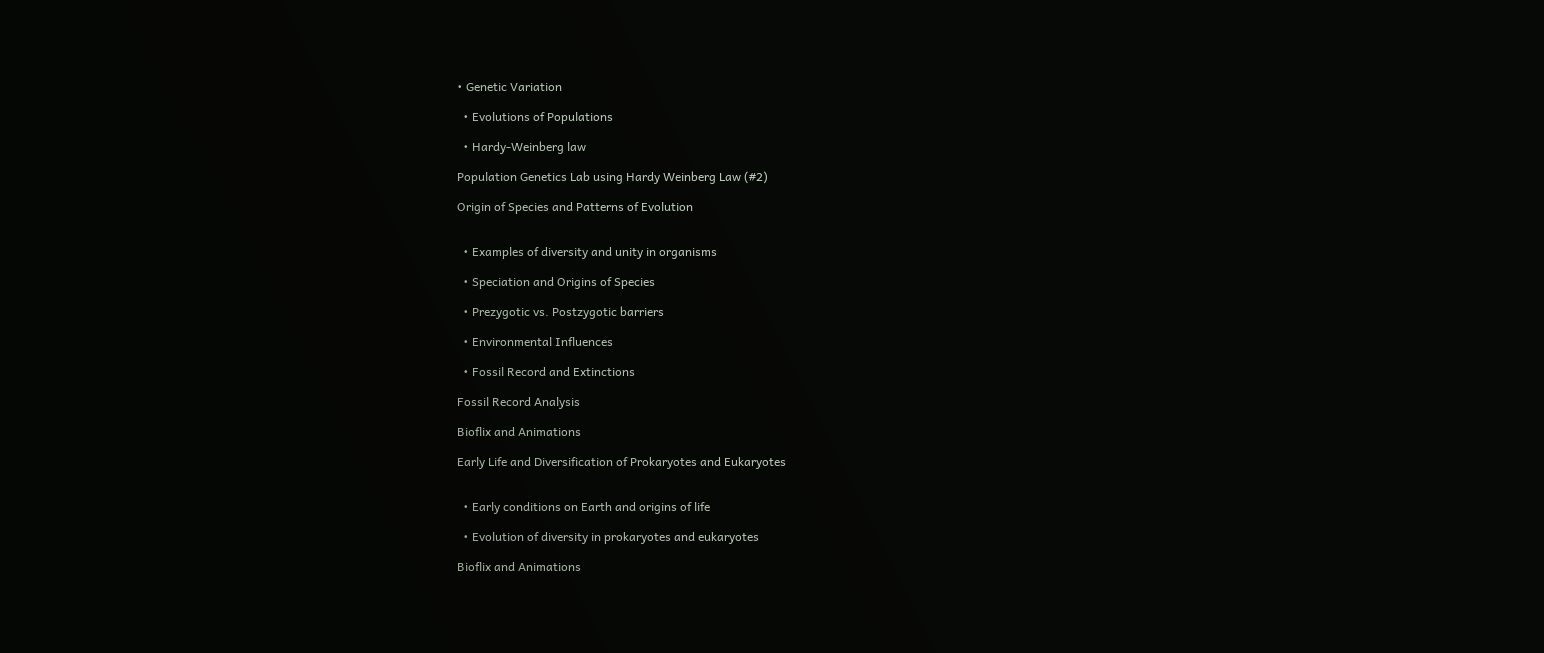• Genetic Variation

  • Evolutions of Populations

  • Hardy-Weinberg law

Population Genetics Lab using Hardy Weinberg Law (#2)

Origin of Species and Patterns of Evolution


  • Examples of diversity and unity in organisms

  • Speciation and Origins of Species

  • Prezygotic vs. Postzygotic barriers

  • Environmental Influences

  • Fossil Record and Extinctions

Fossil Record Analysis

Bioflix and Animations

Early Life and Diversification of Prokaryotes and Eukaryotes


  • Early conditions on Earth and origins of life

  • Evolution of diversity in prokaryotes and eukaryotes

Bioflix and Animations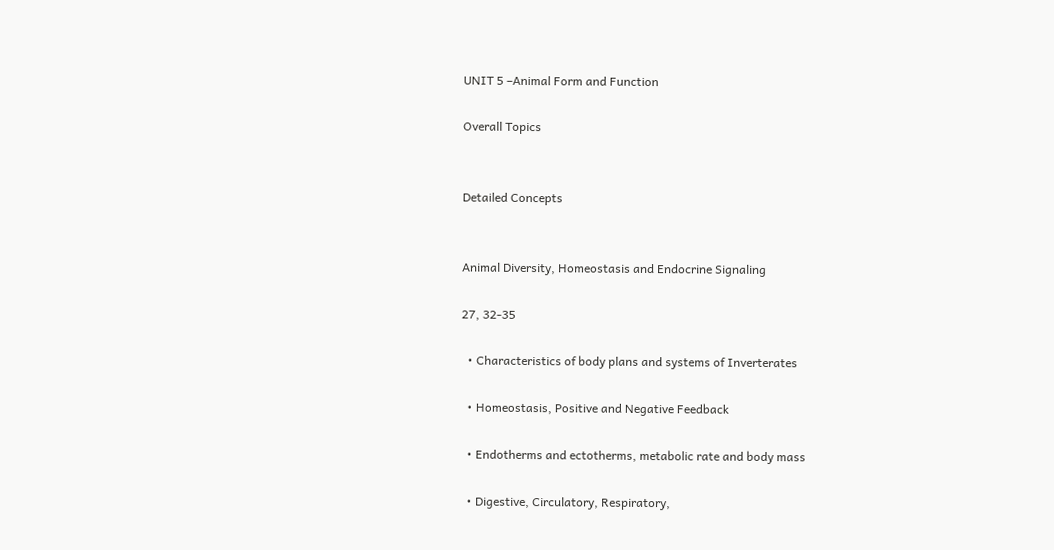UNIT 5 –Animal Form and Function

Overall Topics


Detailed Concepts


Animal Diversity, Homeostasis and Endocrine Signaling

27, 32-35

  • Characteristics of body plans and systems of Inverterates

  • Homeostasis, Positive and Negative Feedback

  • Endotherms and ectotherms, metabolic rate and body mass

  • Digestive, Circulatory, Respiratory,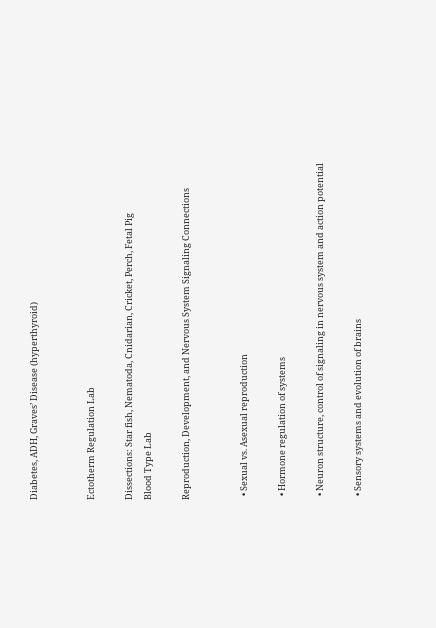Diabetes, ADH, Graves’ Disease (hyperthyroid)


Ectotherm Regulation Lab

Dissections: Star fish, Nematoda, Cnidarian, Cricket, Perch, Fetal Pig
Blood Type Lab

Reproduction, Development, and Nervous System Signaling Connections


  • Sexual vs. Asexual reproduction

  • Hormone regulation of systems

  • Neuron structure, control of signaling in nervous system and action potential

  • Sensory systems and evolution of brains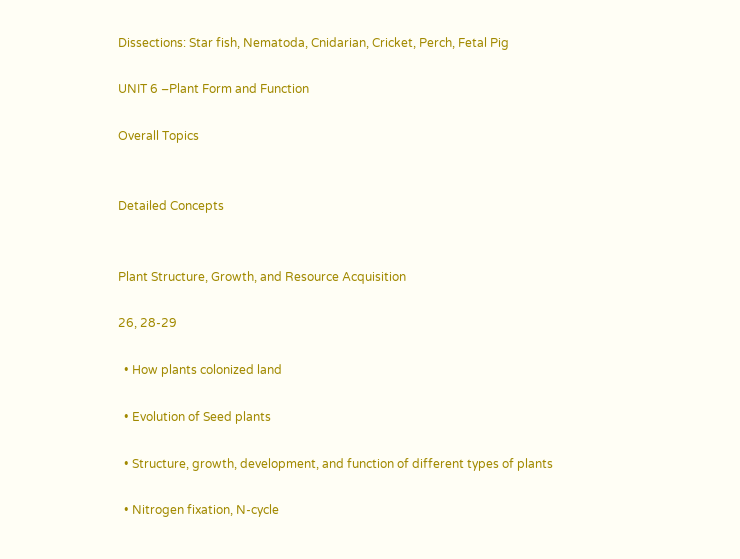Dissections: Star fish, Nematoda, Cnidarian, Cricket, Perch, Fetal Pig

UNIT 6 –Plant Form and Function

Overall Topics


Detailed Concepts


Plant Structure, Growth, and Resource Acquisition

26, 28-29

  • How plants colonized land

  • Evolution of Seed plants

  • Structure, growth, development, and function of different types of plants

  • Nitrogen fixation, N-cycle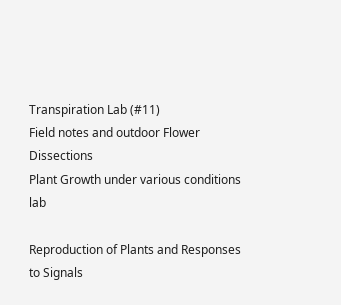Transpiration Lab (#11)
Field notes and outdoor Flower Dissections
Plant Growth under various conditions lab

Reproduction of Plants and Responses to Signals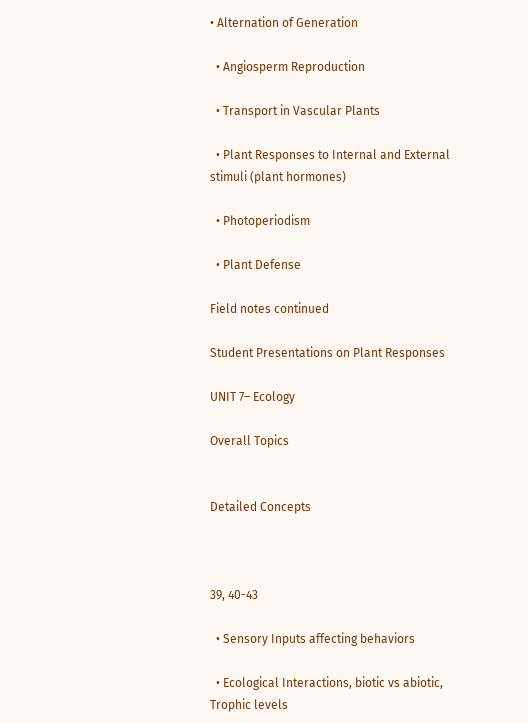• Alternation of Generation

  • Angiosperm Reproduction

  • Transport in Vascular Plants

  • Plant Responses to Internal and External stimuli (plant hormones)

  • Photoperiodism

  • Plant Defense

Field notes continued

Student Presentations on Plant Responses

UNIT 7– Ecology

Overall Topics


Detailed Concepts



39, 40-43

  • Sensory Inputs affecting behaviors

  • Ecological Interactions, biotic vs abiotic, Trophic levels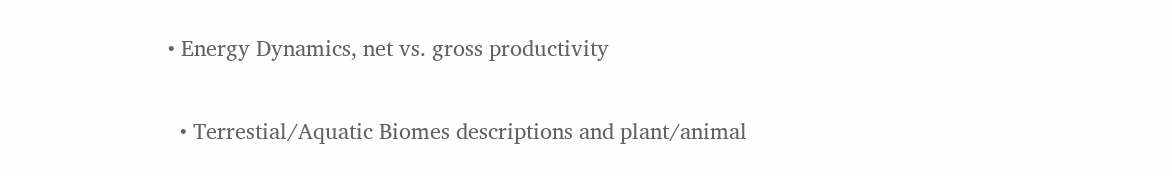• Energy Dynamics, net vs. gross productivity

  • Terrestial/Aquatic Biomes descriptions and plant/animal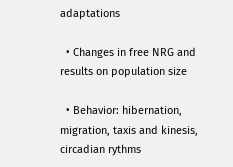adaptations

  • Changes in free NRG and results on population size

  • Behavior: hibernation, migration, taxis and kinesis, circadian rythms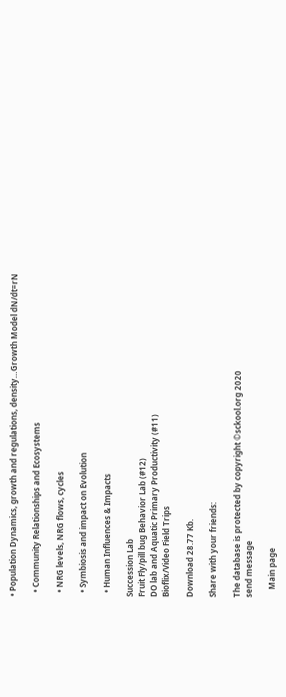• Population Dynamics, growth and regulations, density…Growth Model dN/dt=rN

  • Community Relationships and Ecosystems

  • NRG levels, NRG flows, cycles

  • Symbiosis and impact on Evolution

  • Human Influences & Impacts

Succession Lab
Fruit Fly/pill bug Behavior Lab (#12)
DO lab and Aquatic Primary Productivity (#11)
Bioflix/Video Field Trips

Download 28.77 Kb.

Share with your friends:

The database is protected by copyright ©sckool.org 2020
send message

    Main page